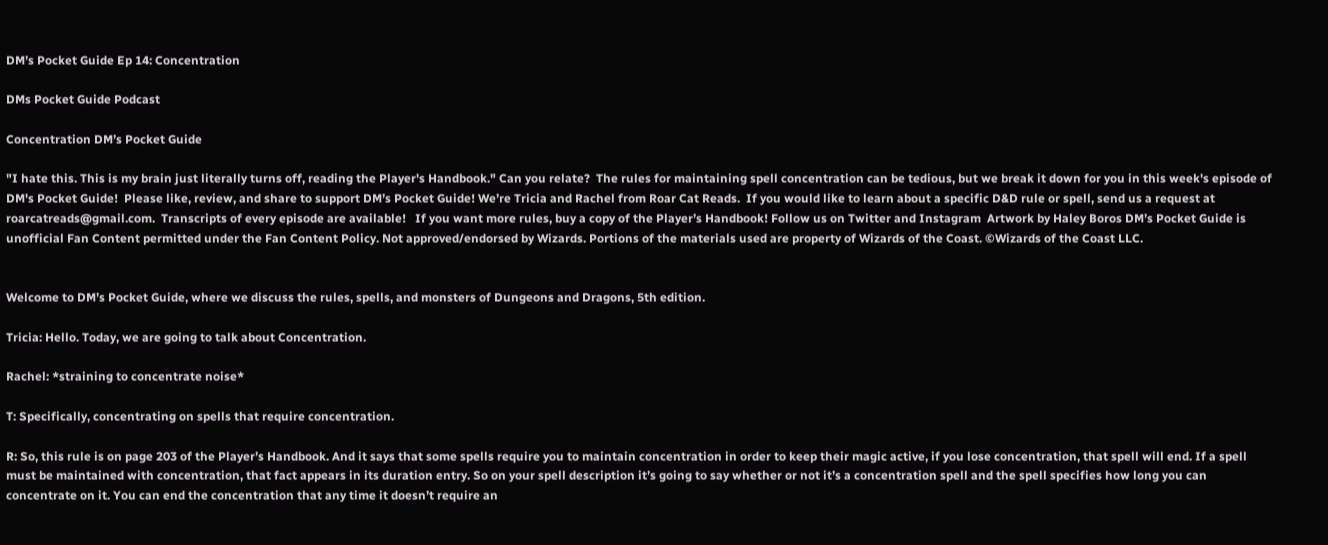DM’s Pocket Guide Ep 14: Concentration

DMs Pocket Guide Podcast

Concentration DM’s Pocket Guide

"I hate this. This is my brain just literally turns off, reading the Player's Handbook." Can you relate?  The rules for maintaining spell concentration can be tedious, but we break it down for you in this week's episode of DM's Pocket Guide!  Please like, review, and share to support DM’s Pocket Guide! We’re Tricia and Rachel from Roar Cat Reads.  If you would like to learn about a specific D&D rule or spell, send us a request at roarcatreads@gmail.com.  Transcripts of every episode are available!   If you want more rules, buy a copy of the Player’s Handbook! Follow us on Twitter and Instagram  Artwork by Haley Boros DM’s Pocket Guide is unofficial Fan Content permitted under the Fan Content Policy. Not approved/endorsed by Wizards. Portions of the materials used are property of Wizards of the Coast. ©Wizards of the Coast LLC.


Welcome to DM’s Pocket Guide, where we discuss the rules, spells, and monsters of Dungeons and Dragons, 5th edition.

Tricia: Hello. Today, we are going to talk about Concentration.

Rachel: *straining to concentrate noise*

T: Specifically, concentrating on spells that require concentration.

R: So, this rule is on page 203 of the Player’s Handbook. And it says that some spells require you to maintain concentration in order to keep their magic active, if you lose concentration, that spell will end. If a spell must be maintained with concentration, that fact appears in its duration entry. So on your spell description it’s going to say whether or not it’s a concentration spell and the spell specifies how long you can concentrate on it. You can end the concentration that any time it doesn’t require an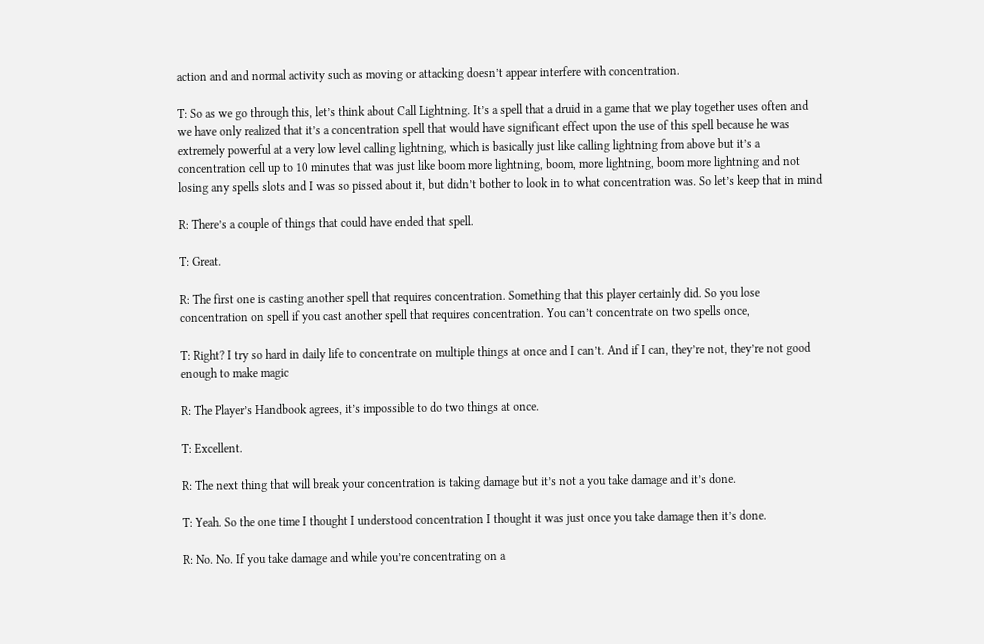action and and normal activity such as moving or attacking doesn’t appear interfere with concentration.

T: So as we go through this, let’s think about Call Lightning. It’s a spell that a druid in a game that we play together uses often and we have only realized that it’s a concentration spell that would have significant effect upon the use of this spell because he was extremely powerful at a very low level calling lightning, which is basically just like calling lightning from above but it’s a concentration cell up to 10 minutes that was just like boom more lightning, boom, more lightning, boom more lightning and not losing any spells slots and I was so pissed about it, but didn’t bother to look in to what concentration was. So let’s keep that in mind

R: There’s a couple of things that could have ended that spell.

T: Great.

R: The first one is casting another spell that requires concentration. Something that this player certainly did. So you lose concentration on spell if you cast another spell that requires concentration. You can’t concentrate on two spells once,

T: Right? I try so hard in daily life to concentrate on multiple things at once and I can’t. And if I can, they’re not, they’re not good enough to make magic

R: The Player’s Handbook agrees, it’s impossible to do two things at once.

T: Excellent.

R: The next thing that will break your concentration is taking damage but it’s not a you take damage and it’s done.

T: Yeah. So the one time I thought I understood concentration I thought it was just once you take damage then it’s done.

R: No. No. If you take damage and while you’re concentrating on a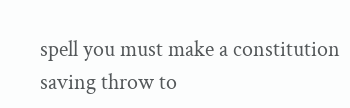spell you must make a constitution saving throw to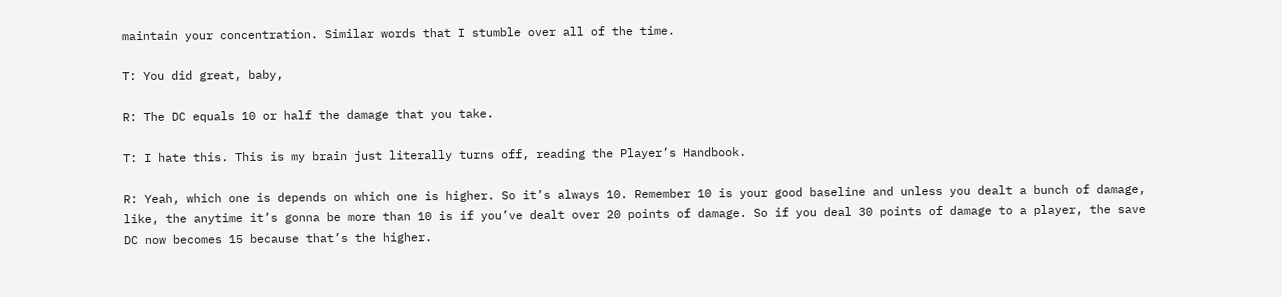maintain your concentration. Similar words that I stumble over all of the time.

T: You did great, baby,

R: The DC equals 10 or half the damage that you take.

T: I hate this. This is my brain just literally turns off, reading the Player’s Handbook.

R: Yeah, which one is depends on which one is higher. So it’s always 10. Remember 10 is your good baseline and unless you dealt a bunch of damage, like, the anytime it’s gonna be more than 10 is if you’ve dealt over 20 points of damage. So if you deal 30 points of damage to a player, the save DC now becomes 15 because that’s the higher.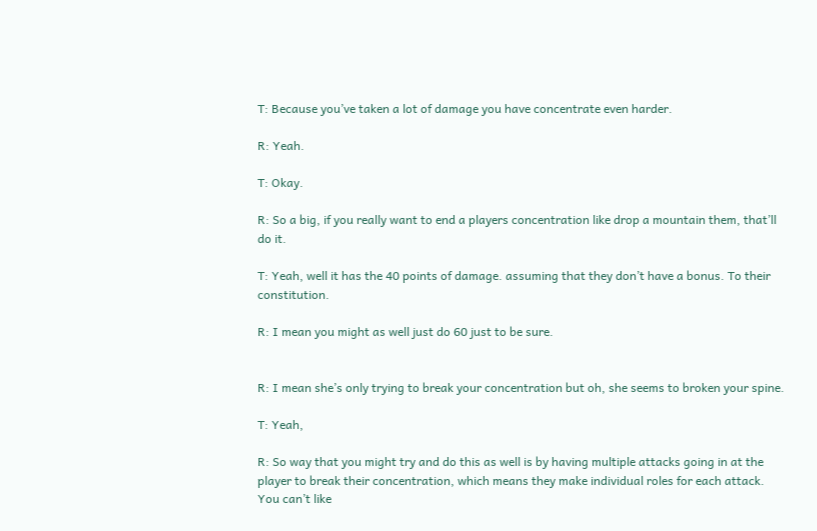T: Because you’ve taken a lot of damage you have concentrate even harder.

R: Yeah.

T: Okay.

R: So a big, if you really want to end a players concentration like drop a mountain them, that’ll do it.

T: Yeah, well it has the 40 points of damage. assuming that they don’t have a bonus. To their constitution.

R: I mean you might as well just do 60 just to be sure.


R: I mean she’s only trying to break your concentration but oh, she seems to broken your spine.

T: Yeah,

R: So way that you might try and do this as well is by having multiple attacks going in at the player to break their concentration, which means they make individual roles for each attack. You can’t like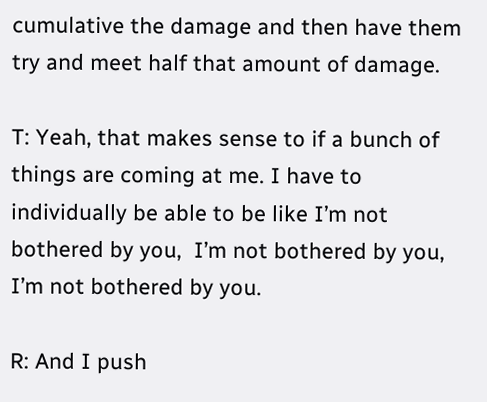cumulative the damage and then have them try and meet half that amount of damage.

T: Yeah, that makes sense to if a bunch of things are coming at me. I have to individually be able to be like I’m not bothered by you,  I’m not bothered by you, I’m not bothered by you.

R: And I push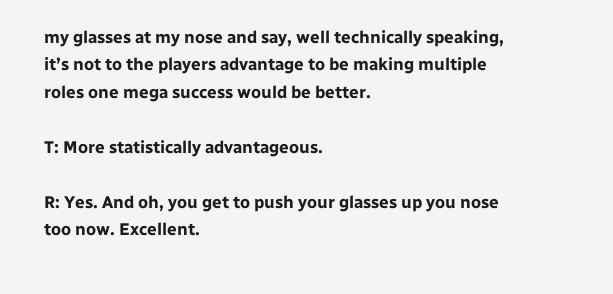my glasses at my nose and say, well technically speaking, it’s not to the players advantage to be making multiple roles one mega success would be better.

T: More statistically advantageous.

R: Yes. And oh, you get to push your glasses up you nose too now. Excellent.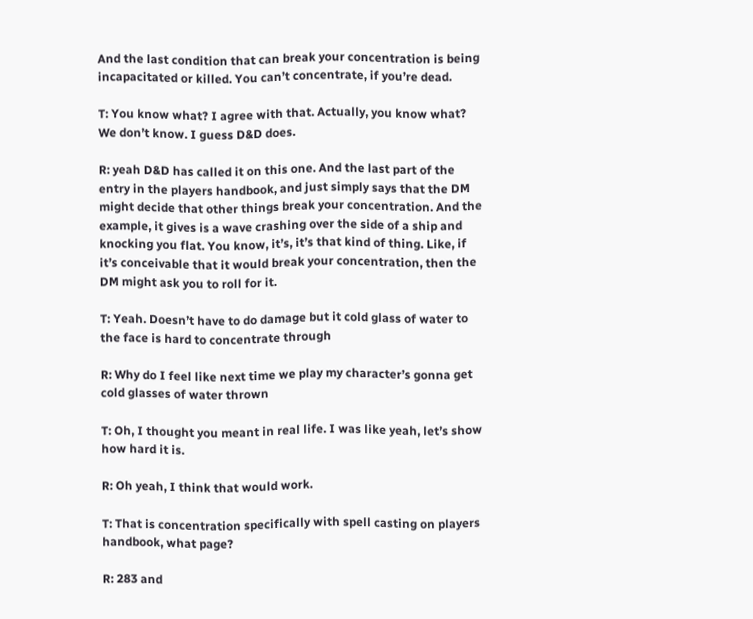And the last condition that can break your concentration is being incapacitated or killed. You can’t concentrate, if you’re dead.

T: You know what? I agree with that. Actually, you know what? We don’t know. I guess D&D does.

R: yeah D&D has called it on this one. And the last part of the entry in the players handbook, and just simply says that the DM might decide that other things break your concentration. And the example, it gives is a wave crashing over the side of a ship and knocking you flat. You know, it’s, it’s that kind of thing. Like, if it’s conceivable that it would break your concentration, then the DM might ask you to roll for it.

T: Yeah. Doesn’t have to do damage but it cold glass of water to the face is hard to concentrate through

R: Why do I feel like next time we play my character’s gonna get cold glasses of water thrown

T: Oh, I thought you meant in real life. I was like yeah, let’s show how hard it is.

R: Oh yeah, I think that would work.

T: That is concentration specifically with spell casting on players handbook, what page?

R: 283 and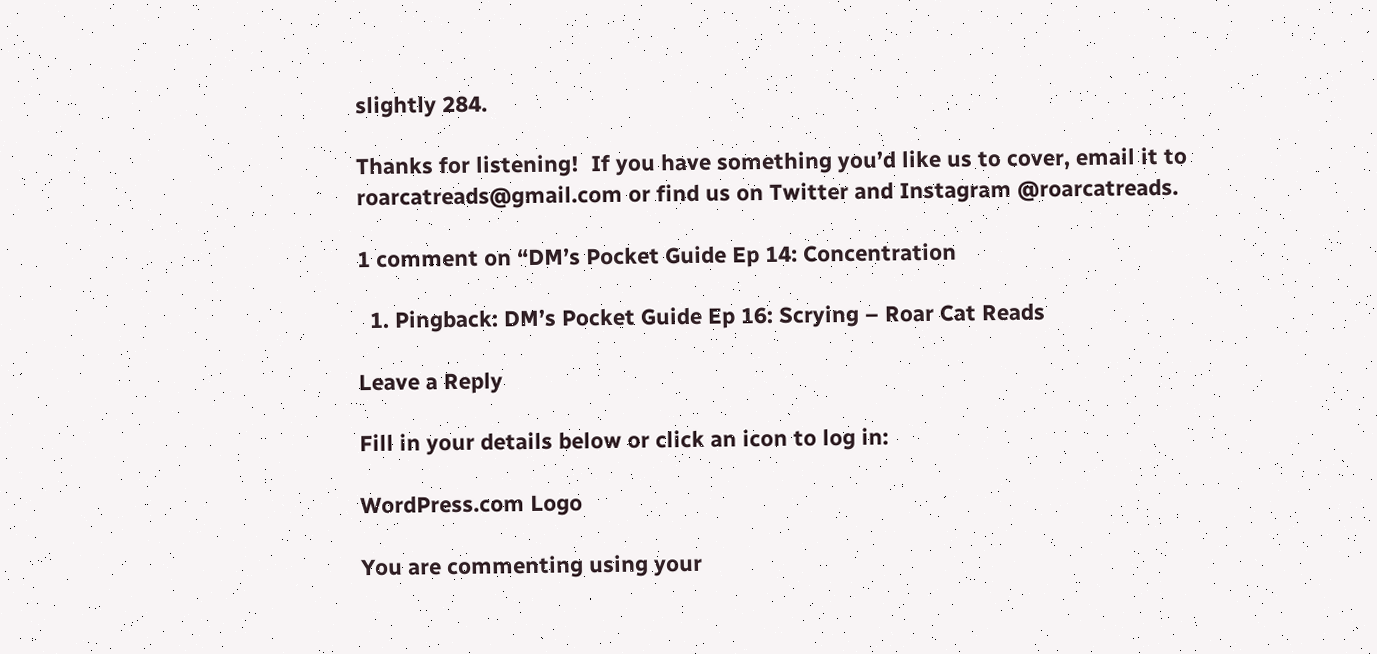slightly 284.

Thanks for listening!  If you have something you’d like us to cover, email it to roarcatreads@gmail.com or find us on Twitter and Instagram @roarcatreads.

1 comment on “DM’s Pocket Guide Ep 14: Concentration

  1. Pingback: DM’s Pocket Guide Ep 16: Scrying – Roar Cat Reads

Leave a Reply

Fill in your details below or click an icon to log in:

WordPress.com Logo

You are commenting using your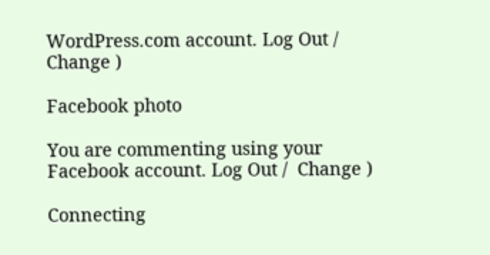WordPress.com account. Log Out /  Change )

Facebook photo

You are commenting using your Facebook account. Log Out /  Change )

Connecting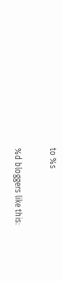to %s

%d bloggers like this: